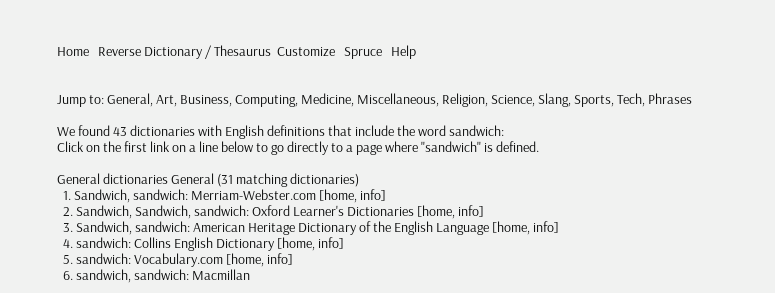Home   Reverse Dictionary / Thesaurus  Customize   Spruce   Help


Jump to: General, Art, Business, Computing, Medicine, Miscellaneous, Religion, Science, Slang, Sports, Tech, Phrases

We found 43 dictionaries with English definitions that include the word sandwich:
Click on the first link on a line below to go directly to a page where "sandwich" is defined.

General dictionaries General (31 matching dictionaries)
  1. Sandwich, sandwich: Merriam-Webster.com [home, info]
  2. Sandwich, Sandwich, sandwich: Oxford Learner's Dictionaries [home, info]
  3. Sandwich, sandwich: American Heritage Dictionary of the English Language [home, info]
  4. sandwich: Collins English Dictionary [home, info]
  5. sandwich: Vocabulary.com [home, info]
  6. sandwich, sandwich: Macmillan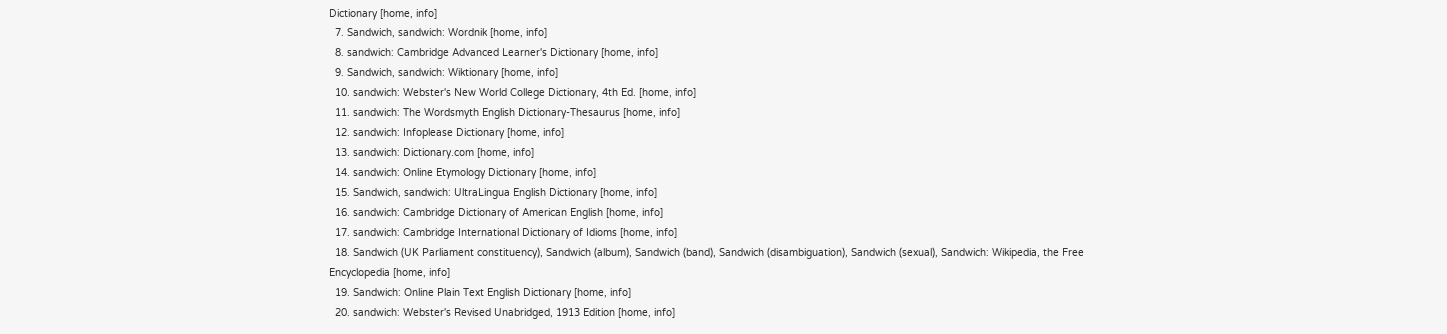Dictionary [home, info]
  7. Sandwich, sandwich: Wordnik [home, info]
  8. sandwich: Cambridge Advanced Learner's Dictionary [home, info]
  9. Sandwich, sandwich: Wiktionary [home, info]
  10. sandwich: Webster's New World College Dictionary, 4th Ed. [home, info]
  11. sandwich: The Wordsmyth English Dictionary-Thesaurus [home, info]
  12. sandwich: Infoplease Dictionary [home, info]
  13. sandwich: Dictionary.com [home, info]
  14. sandwich: Online Etymology Dictionary [home, info]
  15. Sandwich, sandwich: UltraLingua English Dictionary [home, info]
  16. sandwich: Cambridge Dictionary of American English [home, info]
  17. sandwich: Cambridge International Dictionary of Idioms [home, info]
  18. Sandwich (UK Parliament constituency), Sandwich (album), Sandwich (band), Sandwich (disambiguation), Sandwich (sexual), Sandwich: Wikipedia, the Free Encyclopedia [home, info]
  19. Sandwich: Online Plain Text English Dictionary [home, info]
  20. sandwich: Webster's Revised Unabridged, 1913 Edition [home, info]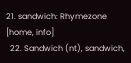21. sandwich: Rhymezone [home, info]
  22. Sandwich (nt), sandwich,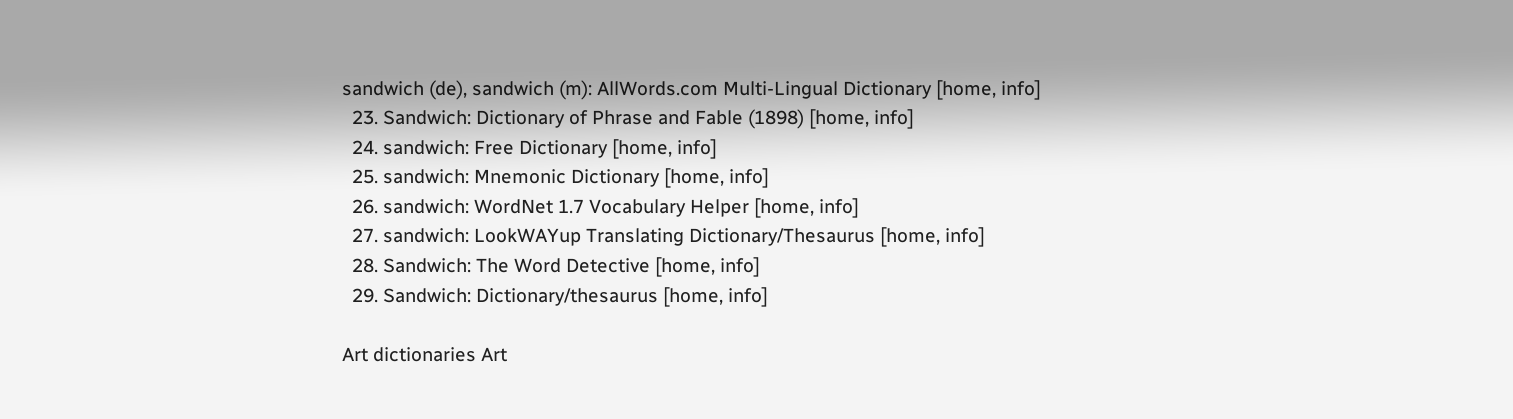sandwich (de), sandwich (m): AllWords.com Multi-Lingual Dictionary [home, info]
  23. Sandwich: Dictionary of Phrase and Fable (1898) [home, info]
  24. sandwich: Free Dictionary [home, info]
  25. sandwich: Mnemonic Dictionary [home, info]
  26. sandwich: WordNet 1.7 Vocabulary Helper [home, info]
  27. sandwich: LookWAYup Translating Dictionary/Thesaurus [home, info]
  28. Sandwich: The Word Detective [home, info]
  29. Sandwich: Dictionary/thesaurus [home, info]

Art dictionaries Art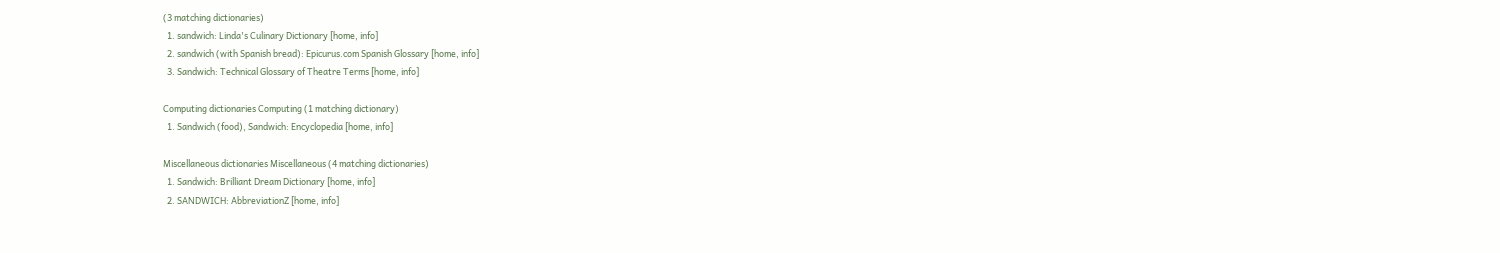(3 matching dictionaries)
  1. sandwich: Linda's Culinary Dictionary [home, info]
  2. sandwich (with Spanish bread): Epicurus.com Spanish Glossary [home, info]
  3. Sandwich: Technical Glossary of Theatre Terms [home, info]

Computing dictionaries Computing (1 matching dictionary)
  1. Sandwich (food), Sandwich: Encyclopedia [home, info]

Miscellaneous dictionaries Miscellaneous (4 matching dictionaries)
  1. Sandwich: Brilliant Dream Dictionary [home, info]
  2. SANDWICH: AbbreviationZ [home, info]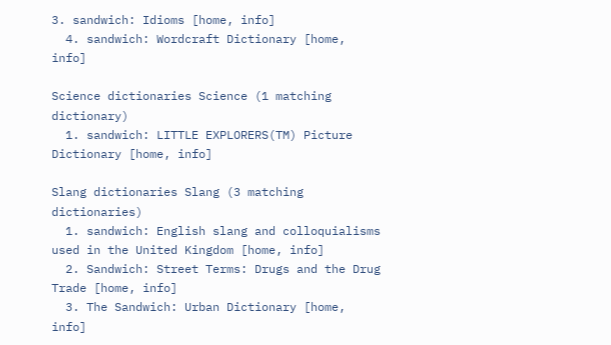3. sandwich: Idioms [home, info]
  4. sandwich: Wordcraft Dictionary [home, info]

Science dictionaries Science (1 matching dictionary)
  1. sandwich: LITTLE EXPLORERS(TM) Picture Dictionary [home, info]

Slang dictionaries Slang (3 matching dictionaries)
  1. sandwich: English slang and colloquialisms used in the United Kingdom [home, info]
  2. Sandwich: Street Terms: Drugs and the Drug Trade [home, info]
  3. The Sandwich: Urban Dictionary [home, info]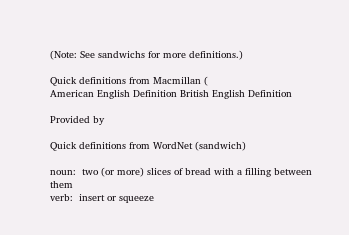(Note: See sandwichs for more definitions.)

Quick definitions from Macmillan (
American English Definition British English Definition

Provided by

Quick definitions from WordNet (sandwich)

noun:  two (or more) slices of bread with a filling between them
verb:  insert or squeeze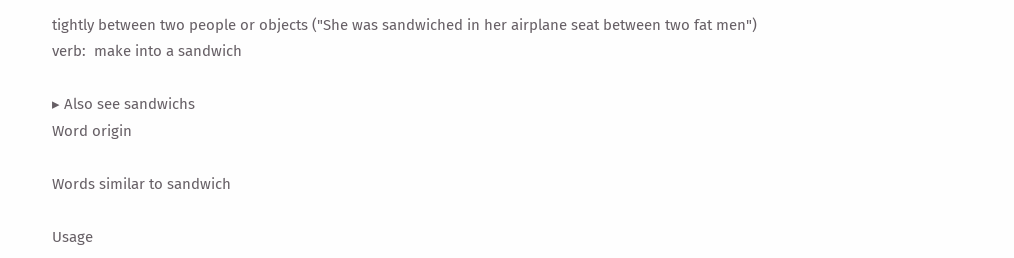tightly between two people or objects ("She was sandwiched in her airplane seat between two fat men")
verb:  make into a sandwich

▸ Also see sandwichs
Word origin

Words similar to sandwich

Usage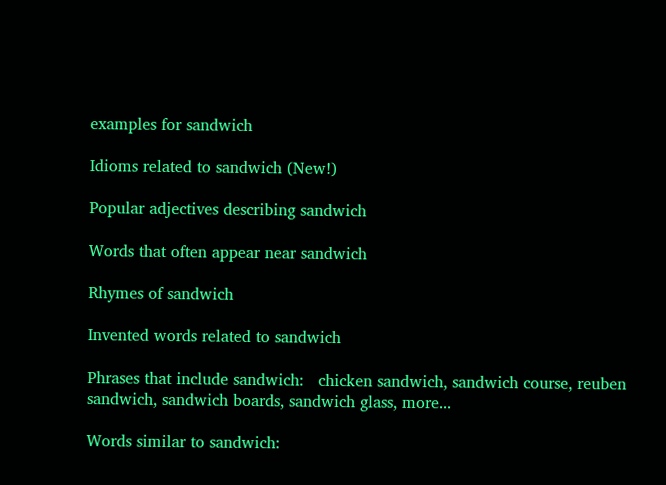examples for sandwich

Idioms related to sandwich (New!)

Popular adjectives describing sandwich

Words that often appear near sandwich

Rhymes of sandwich

Invented words related to sandwich

Phrases that include sandwich:   chicken sandwich, sandwich course, reuben sandwich, sandwich boards, sandwich glass, more...

Words similar to sandwich: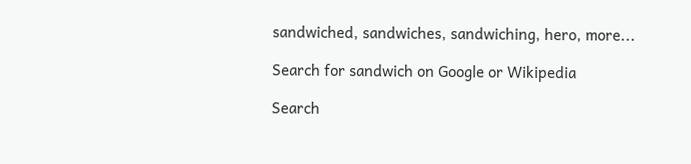sandwiched, sandwiches, sandwiching, hero, more...

Search for sandwich on Google or Wikipedia

Search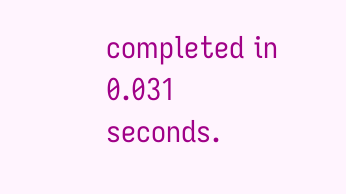completed in 0.031 seconds.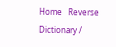Home   Reverse Dictionary /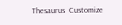Thesaurus  Customize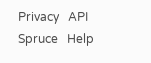Privacy   API   Spruce   Help